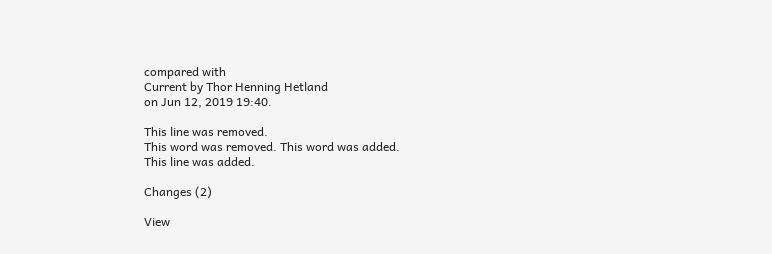compared with
Current by Thor Henning Hetland
on Jun 12, 2019 19:40.

This line was removed.
This word was removed. This word was added.
This line was added.

Changes (2)

View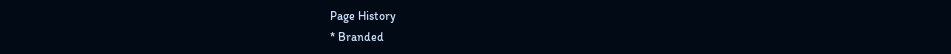Page History
* Branded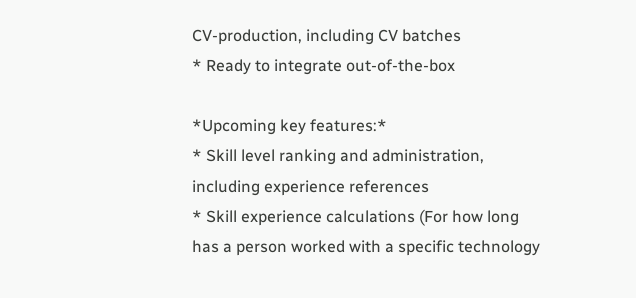CV-production, including CV batches
* Ready to integrate out-of-the-box

*Upcoming key features:*
* Skill level ranking and administration, including experience references
* Skill experience calculations (For how long has a person worked with a specific technology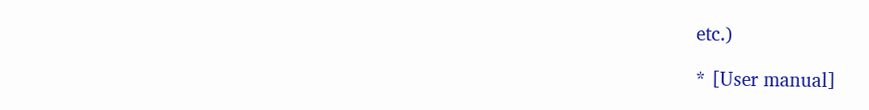etc.)

* [User manual]